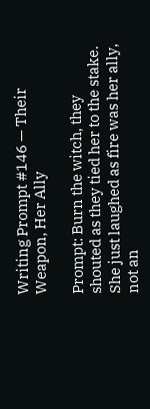Writing Prompt #146 — Their Weapon, Her Ally

Prompt: Burn the witch, they shouted as they tied her to the stake. She just laughed as fire was her ally, not an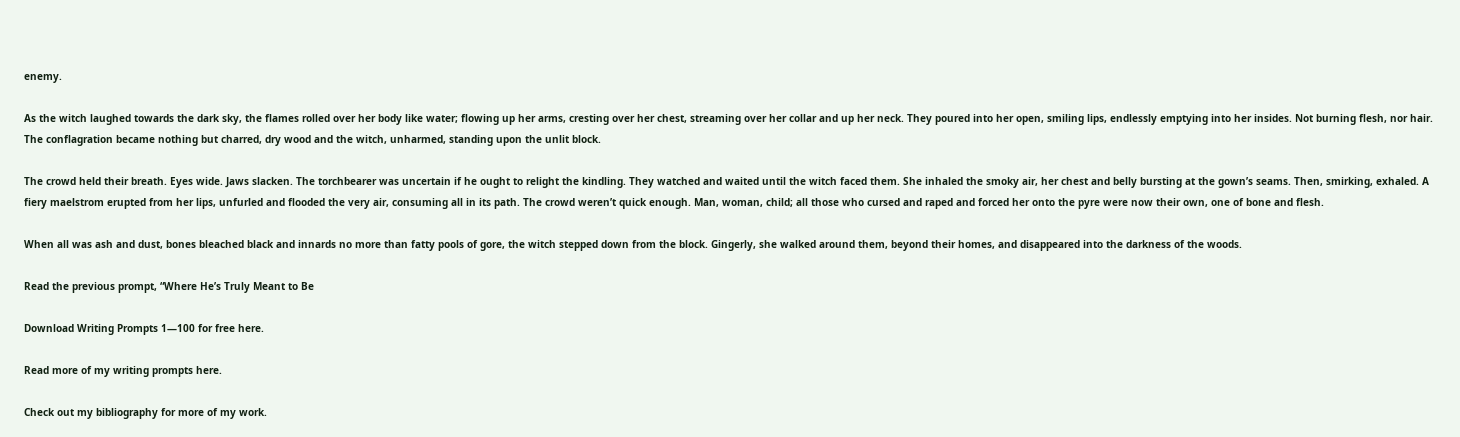enemy.

As the witch laughed towards the dark sky, the flames rolled over her body like water; flowing up her arms, cresting over her chest, streaming over her collar and up her neck. They poured into her open, smiling lips, endlessly emptying into her insides. Not burning flesh, nor hair. The conflagration became nothing but charred, dry wood and the witch, unharmed, standing upon the unlit block.

The crowd held their breath. Eyes wide. Jaws slacken. The torchbearer was uncertain if he ought to relight the kindling. They watched and waited until the witch faced them. She inhaled the smoky air, her chest and belly bursting at the gown’s seams. Then, smirking, exhaled. A fiery maelstrom erupted from her lips, unfurled and flooded the very air, consuming all in its path. The crowd weren’t quick enough. Man, woman, child; all those who cursed and raped and forced her onto the pyre were now their own, one of bone and flesh.

When all was ash and dust, bones bleached black and innards no more than fatty pools of gore, the witch stepped down from the block. Gingerly, she walked around them, beyond their homes, and disappeared into the darkness of the woods.

Read the previous prompt, “Where He’s Truly Meant to Be

Download Writing Prompts 1—100 for free here.

Read more of my writing prompts here.

Check out my bibliography for more of my work.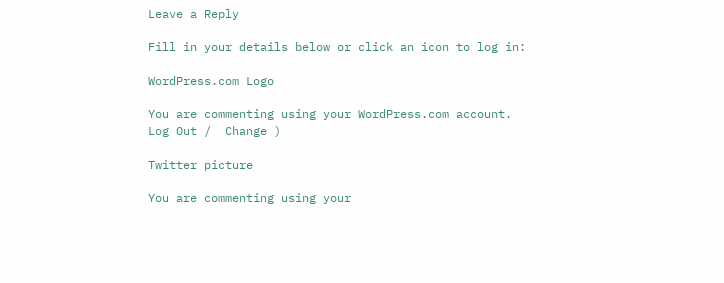Leave a Reply

Fill in your details below or click an icon to log in:

WordPress.com Logo

You are commenting using your WordPress.com account. Log Out /  Change )

Twitter picture

You are commenting using your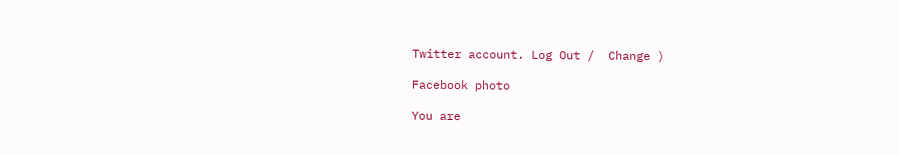Twitter account. Log Out /  Change )

Facebook photo

You are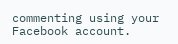commenting using your Facebook account.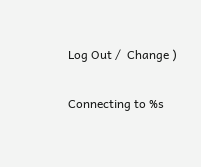Log Out /  Change )

Connecting to %s